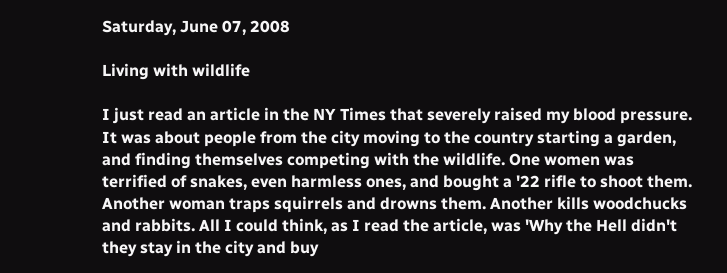Saturday, June 07, 2008

Living with wildlife

I just read an article in the NY Times that severely raised my blood pressure. It was about people from the city moving to the country starting a garden, and finding themselves competing with the wildlife. One women was terrified of snakes, even harmless ones, and bought a '22 rifle to shoot them. Another woman traps squirrels and drowns them. Another kills woodchucks and rabbits. All I could think, as I read the article, was 'Why the Hell didn't they stay in the city and buy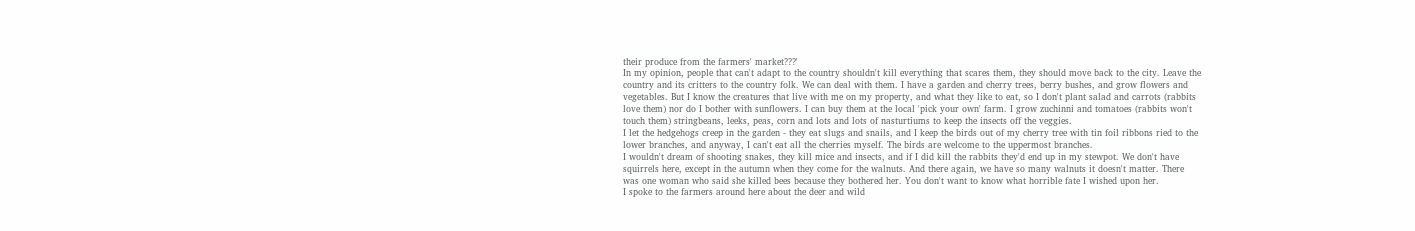their produce from the farmers' market???'
In my opinion, people that can't adapt to the country shouldn't kill everything that scares them, they should move back to the city. Leave the country and its critters to the country folk. We can deal with them. I have a garden and cherry trees, berry bushes, and grow flowers and vegetables. But I know the creatures that live with me on my property, and what they like to eat, so I don't plant salad and carrots (rabbits love them) nor do I bother with sunflowers. I can buy them at the local 'pick your own' farm. I grow zuchinni and tomatoes (rabbits won't touch them) stringbeans, leeks, peas, corn and lots and lots of nasturtiums to keep the insects off the veggies.
I let the hedgehogs creep in the garden - they eat slugs and snails, and I keep the birds out of my cherry tree with tin foil ribbons ried to the lower branches, and anyway, I can't eat all the cherries myself. The birds are welcome to the uppermost branches.
I wouldn't dream of shooting snakes, they kill mice and insects, and if I did kill the rabbits they'd end up in my stewpot. We don't have squirrels here, except in the autumn when they come for the walnuts. And there again, we have so many walnuts it doesn't matter. There was one woman who said she killed bees because they bothered her. You don't want to know what horrible fate I wished upon her.
I spoke to the farmers around here about the deer and wild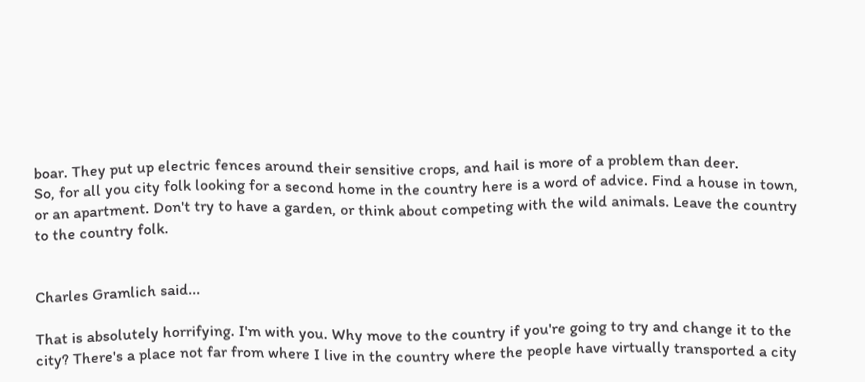boar. They put up electric fences around their sensitive crops, and hail is more of a problem than deer.
So, for all you city folk looking for a second home in the country here is a word of advice. Find a house in town, or an apartment. Don't try to have a garden, or think about competing with the wild animals. Leave the country to the country folk.


Charles Gramlich said...

That is absolutely horrifying. I'm with you. Why move to the country if you're going to try and change it to the city? There's a place not far from where I live in the country where the people have virtually transported a city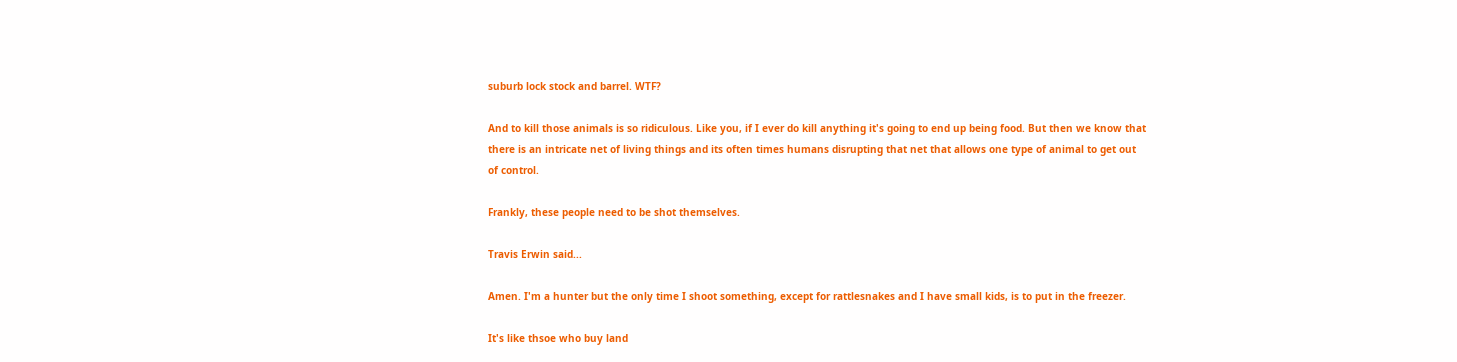suburb lock stock and barrel. WTF?

And to kill those animals is so ridiculous. Like you, if I ever do kill anything it's going to end up being food. But then we know that there is an intricate net of living things and its often times humans disrupting that net that allows one type of animal to get out of control.

Frankly, these people need to be shot themselves.

Travis Erwin said...

Amen. I'm a hunter but the only time I shoot something, except for rattlesnakes and I have small kids, is to put in the freezer.

It's like thsoe who buy land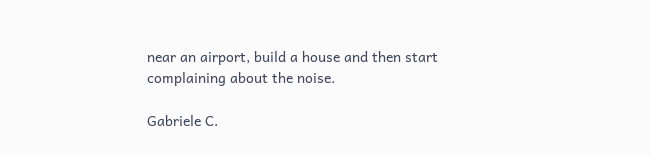near an airport, build a house and then start complaining about the noise.

Gabriele C.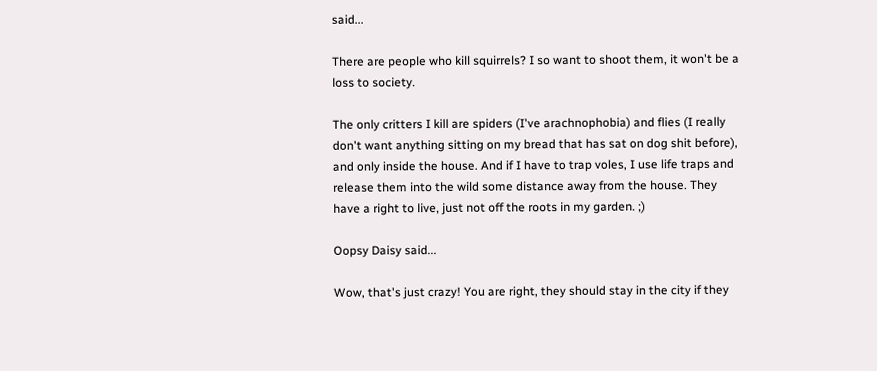said...

There are people who kill squirrels? I so want to shoot them, it won't be a loss to society.

The only critters I kill are spiders (I've arachnophobia) and flies (I really don't want anything sitting on my bread that has sat on dog shit before), and only inside the house. And if I have to trap voles, I use life traps and release them into the wild some distance away from the house. They have a right to live, just not off the roots in my garden. ;)

Oopsy Daisy said...

Wow, that's just crazy! You are right, they should stay in the city if they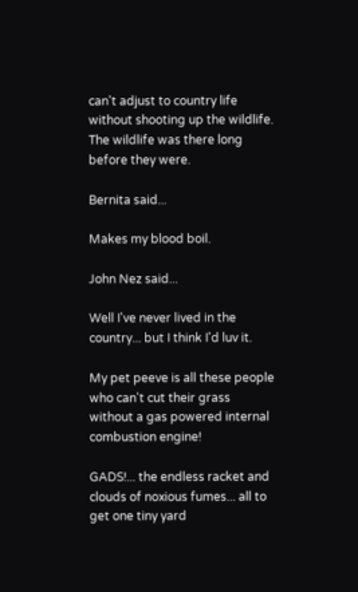can't adjust to country life without shooting up the wildlife. The wildlife was there long before they were.

Bernita said...

Makes my blood boil.

John Nez said...

Well I've never lived in the country... but I think I'd luv it.

My pet peeve is all these people who can't cut their grass without a gas powered internal combustion engine!

GADS!... the endless racket and clouds of noxious fumes... all to get one tiny yard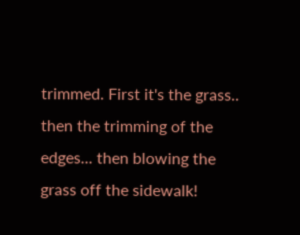trimmed. First it's the grass.. then the trimming of the edges... then blowing the grass off the sidewalk!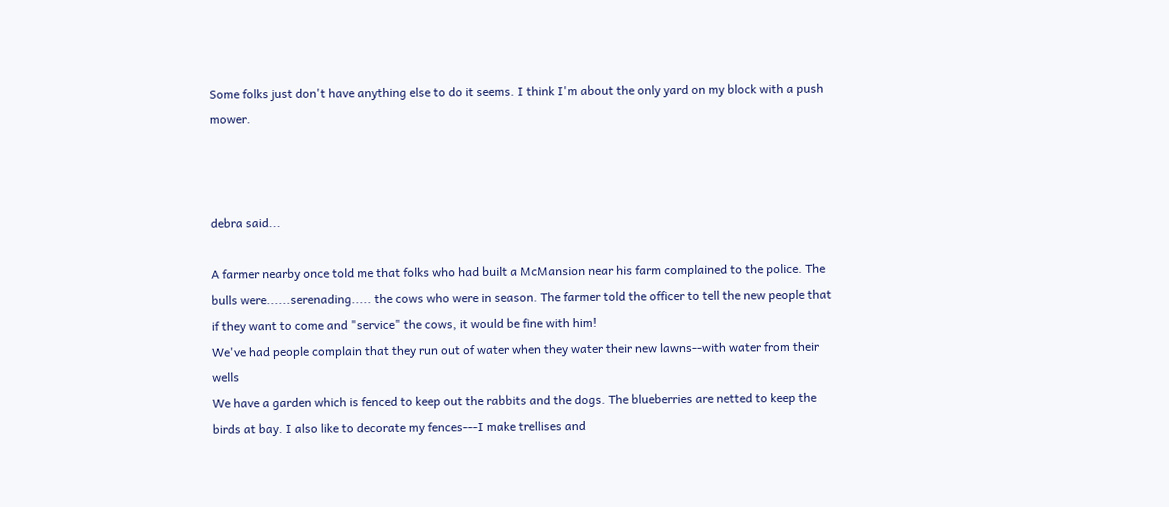Some folks just don't have anything else to do it seems. I think I'm about the only yard on my block with a push mower.



debra said...

A farmer nearby once told me that folks who had built a McMansion near his farm complained to the police. The bulls were......serenading..... the cows who were in season. The farmer told the officer to tell the new people that if they want to come and "service" the cows, it would be fine with him!
We've had people complain that they run out of water when they water their new lawns--with water from their wells
We have a garden which is fenced to keep out the rabbits and the dogs. The blueberries are netted to keep the birds at bay. I also like to decorate my fences---I make trellises and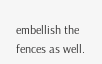embellish the fences as well.